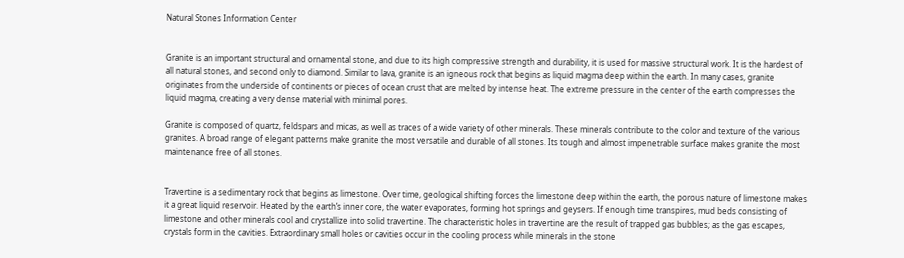Natural Stones Information Center


Granite is an important structural and ornamental stone, and due to its high compressive strength and durability, it is used for massive structural work. It is the hardest of all natural stones, and second only to diamond. Similar to lava, granite is an igneous rock that begins as liquid magma deep within the earth. In many cases, granite originates from the underside of continents or pieces of ocean crust that are melted by intense heat. The extreme pressure in the center of the earth compresses the liquid magma, creating a very dense material with minimal pores.

Granite is composed of quartz, feldspars and micas, as well as traces of a wide variety of other minerals. These minerals contribute to the color and texture of the various granites. A broad range of elegant patterns make granite the most versatile and durable of all stones. Its tough and almost impenetrable surface makes granite the most maintenance free of all stones.


Travertine is a sedimentary rock that begins as limestone. Over time, geological shifting forces the limestone deep within the earth, the porous nature of limestone makes it a great liquid reservoir. Heated by the earth’s inner core, the water evaporates, forming hot springs and geysers. If enough time transpires, mud beds consisting of limestone and other minerals cool and crystallize into solid travertine. The characteristic holes in travertine are the result of trapped gas bubbles; as the gas escapes, crystals form in the cavities. Extraordinary small holes or cavities occur in the cooling process while minerals in the stone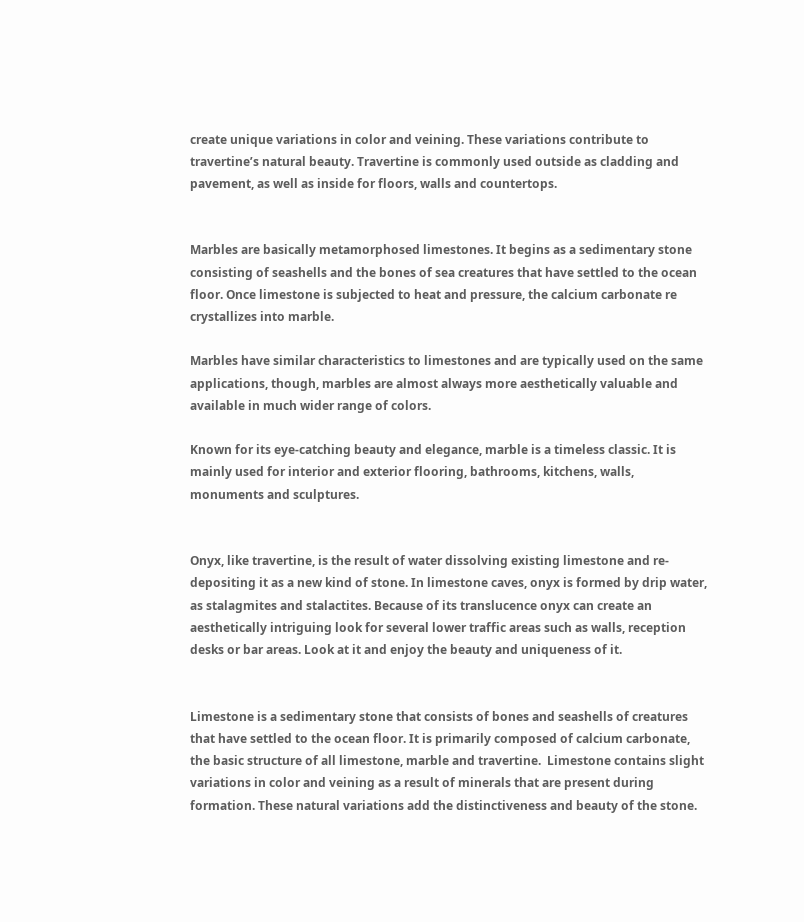create unique variations in color and veining. These variations contribute to travertine’s natural beauty. Travertine is commonly used outside as cladding and pavement, as well as inside for floors, walls and countertops.


Marbles are basically metamorphosed limestones. It begins as a sedimentary stone consisting of seashells and the bones of sea creatures that have settled to the ocean floor. Once limestone is subjected to heat and pressure, the calcium carbonate re crystallizes into marble.

Marbles have similar characteristics to limestones and are typically used on the same applications, though, marbles are almost always more aesthetically valuable and available in much wider range of colors.

Known for its eye-catching beauty and elegance, marble is a timeless classic. It is mainly used for interior and exterior flooring, bathrooms, kitchens, walls, monuments and sculptures.


Onyx, like travertine, is the result of water dissolving existing limestone and re-depositing it as a new kind of stone. In limestone caves, onyx is formed by drip water, as stalagmites and stalactites. Because of its translucence onyx can create an aesthetically intriguing look for several lower traffic areas such as walls, reception desks or bar areas. Look at it and enjoy the beauty and uniqueness of it.


Limestone is a sedimentary stone that consists of bones and seashells of creatures that have settled to the ocean floor. It is primarily composed of calcium carbonate, the basic structure of all limestone, marble and travertine.  Limestone contains slight variations in color and veining as a result of minerals that are present during formation. These natural variations add the distinctiveness and beauty of the stone.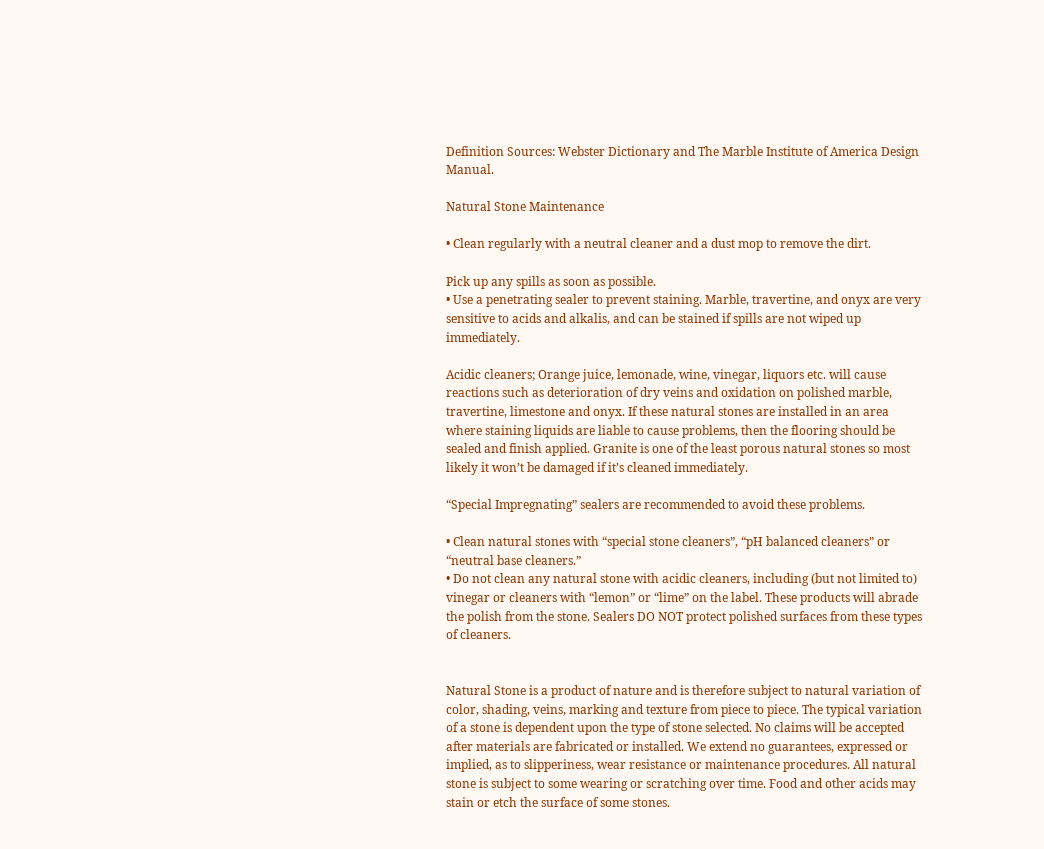Definition Sources: Webster Dictionary and The Marble Institute of America Design Manual.

Natural Stone Maintenance

• Clean regularly with a neutral cleaner and a dust mop to remove the dirt.

Pick up any spills as soon as possible.
• Use a penetrating sealer to prevent staining. Marble, travertine, and onyx are very sensitive to acids and alkalis, and can be stained if spills are not wiped up immediately.

Acidic cleaners; Orange juice, lemonade, wine, vinegar, liquors etc. will cause reactions such as deterioration of dry veins and oxidation on polished marble, travertine, limestone and onyx. If these natural stones are installed in an area where staining liquids are liable to cause problems, then the flooring should be sealed and finish applied. Granite is one of the least porous natural stones so most likely it won’t be damaged if it’s cleaned immediately.

“Special Impregnating” sealers are recommended to avoid these problems.

• Clean natural stones with “special stone cleaners”, “pH balanced cleaners” or “neutral base cleaners.”
• Do not clean any natural stone with acidic cleaners, including (but not limited to) vinegar or cleaners with “lemon” or “lime” on the label. These products will abrade the polish from the stone. Sealers DO NOT protect polished surfaces from these types of cleaners.


Natural Stone is a product of nature and is therefore subject to natural variation of color, shading, veins, marking and texture from piece to piece. The typical variation of a stone is dependent upon the type of stone selected. No claims will be accepted after materials are fabricated or installed. We extend no guarantees, expressed or implied, as to slipperiness, wear resistance or maintenance procedures. All natural stone is subject to some wearing or scratching over time. Food and other acids may stain or etch the surface of some stones.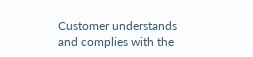Customer understands and complies with the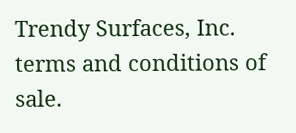Trendy Surfaces, Inc. terms and conditions of sale.